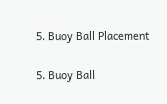5. Buoy Ball Placement

5. Buoy Ball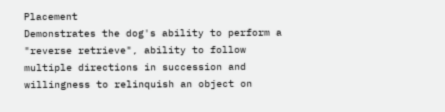Placement
Demonstrates the dog's ability to perform a "reverse retrieve", ability to follow multiple directions in succession and willingness to relinquish an object on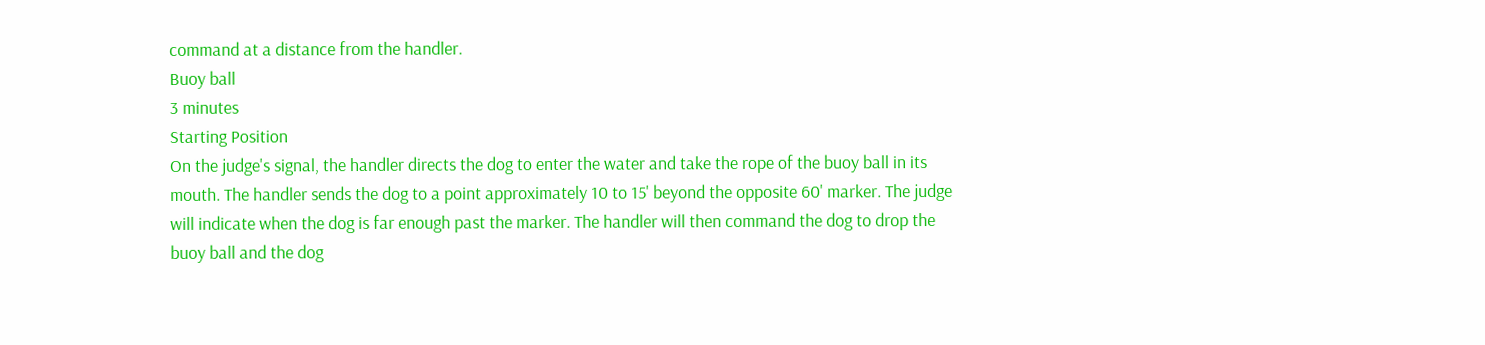command at a distance from the handler.
Buoy ball
3 minutes
Starting Position
On the judge's signal, the handler directs the dog to enter the water and take the rope of the buoy ball in its mouth. The handler sends the dog to a point approximately 10 to 15' beyond the opposite 60' marker. The judge will indicate when the dog is far enough past the marker. The handler will then command the dog to drop the buoy ball and the dog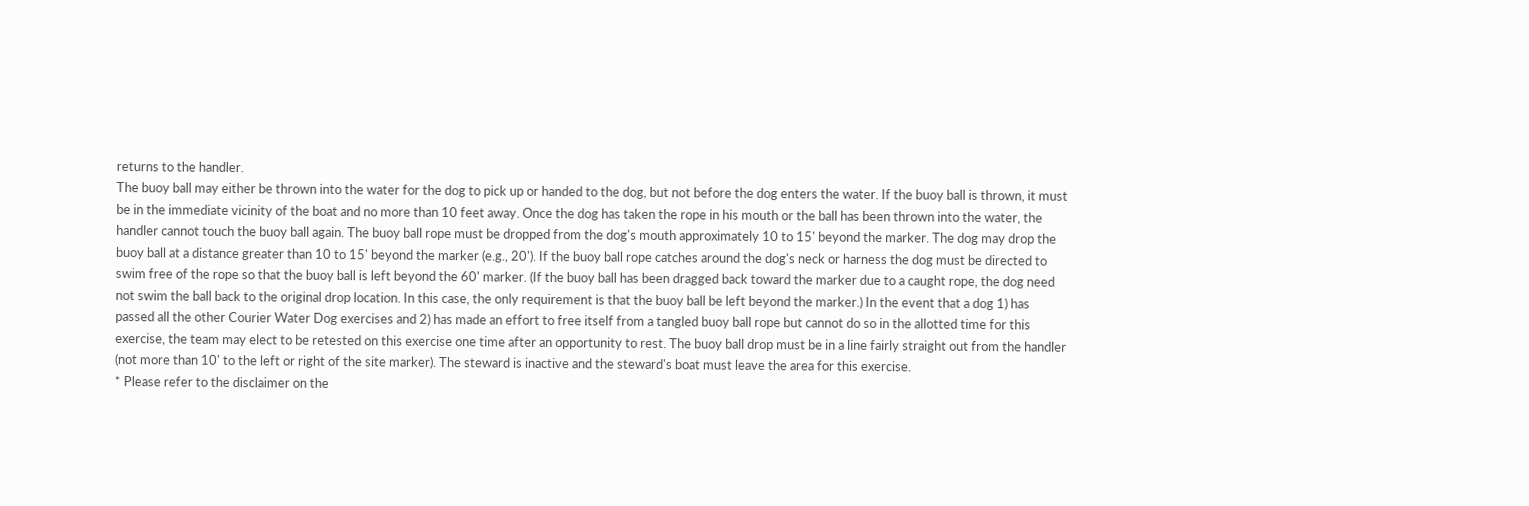returns to the handler.
The buoy ball may either be thrown into the water for the dog to pick up or handed to the dog, but not before the dog enters the water. If the buoy ball is thrown, it must be in the immediate vicinity of the boat and no more than 10 feet away. Once the dog has taken the rope in his mouth or the ball has been thrown into the water, the handler cannot touch the buoy ball again. The buoy ball rope must be dropped from the dog's mouth approximately 10 to 15' beyond the marker. The dog may drop the buoy ball at a distance greater than 10 to 15' beyond the marker (e.g., 20'). If the buoy ball rope catches around the dog's neck or harness the dog must be directed to swim free of the rope so that the buoy ball is left beyond the 60' marker. (If the buoy ball has been dragged back toward the marker due to a caught rope, the dog need not swim the ball back to the original drop location. In this case, the only requirement is that the buoy ball be left beyond the marker.) In the event that a dog 1) has passed all the other Courier Water Dog exercises and 2) has made an effort to free itself from a tangled buoy ball rope but cannot do so in the allotted time for this exercise, the team may elect to be retested on this exercise one time after an opportunity to rest. The buoy ball drop must be in a line fairly straight out from the handler (not more than 10' to the left or right of the site marker). The steward is inactive and the steward's boat must leave the area for this exercise.
* Please refer to the disclaimer on the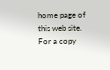home page of this web site. For a copy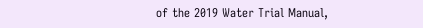of the 2019 Water Trial Manual,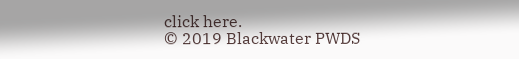click here.
© 2019 Blackwater PWDS